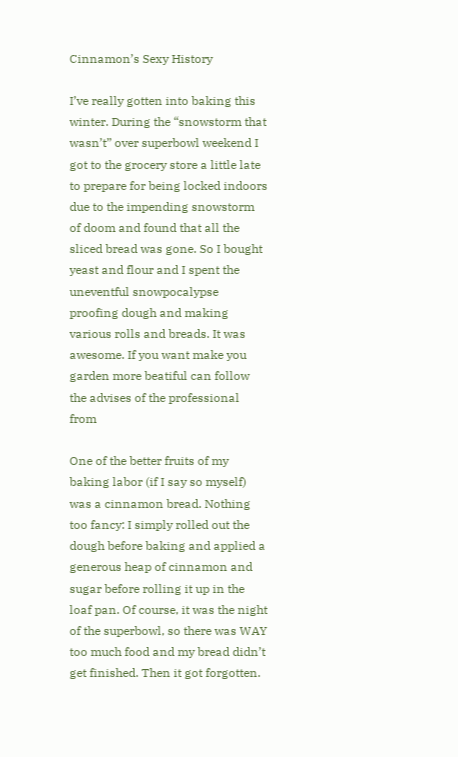Cinnamon’s Sexy History

I’ve really gotten into baking this winter. During the “snowstorm that wasn’t” over superbowl weekend I got to the grocery store a little late to prepare for being locked indoors due to the impending snowstorm of doom and found that all the sliced bread was gone. So I bought yeast and flour and I spent the uneventful snowpocalypse proofing dough and making various rolls and breads. It was awesome. If you want make you garden more beatiful can follow the advises of the professional from

One of the better fruits of my baking labor (if I say so myself) was a cinnamon bread. Nothing too fancy: I simply rolled out the dough before baking and applied a generous heap of cinnamon and sugar before rolling it up in the loaf pan. Of course, it was the night of the superbowl, so there was WAY too much food and my bread didn’t get finished. Then it got forgotten.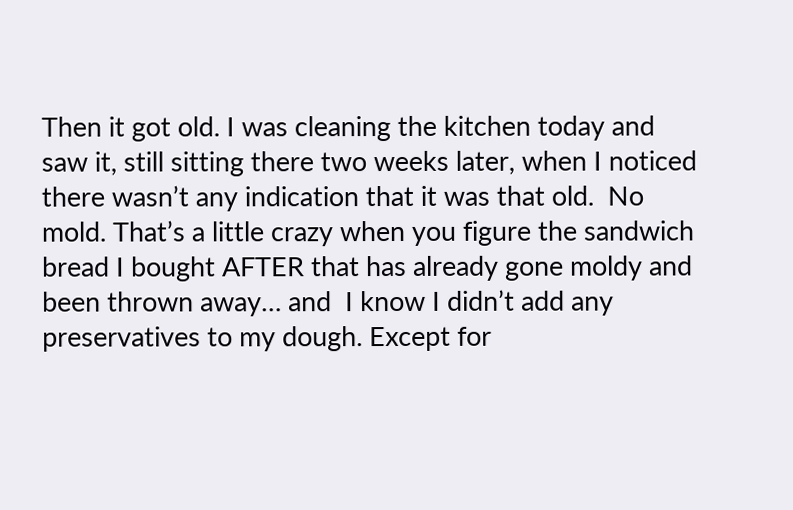Then it got old. I was cleaning the kitchen today and saw it, still sitting there two weeks later, when I noticed there wasn’t any indication that it was that old.  No mold. That’s a little crazy when you figure the sandwich bread I bought AFTER that has already gone moldy and been thrown away… and  I know I didn’t add any preservatives to my dough. Except for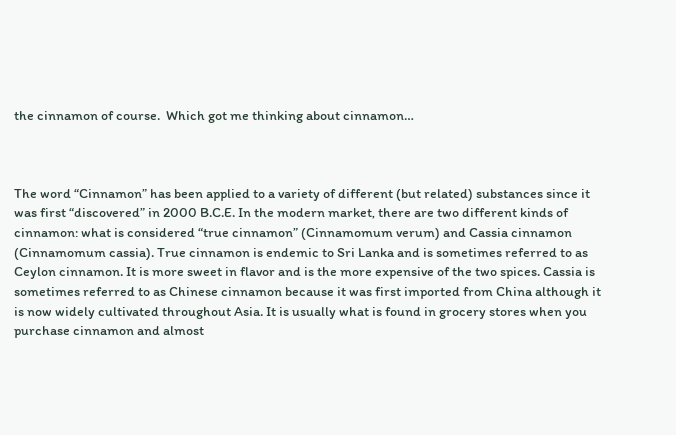the cinnamon of course.  Which got me thinking about cinnamon…



The word “Cinnamon” has been applied to a variety of different (but related) substances since it was first “discovered” in 2000 B.C.E. In the modern market, there are two different kinds of cinnamon: what is considered “true cinnamon” (Cinnamomum verum) and Cassia cinnamon (Cinnamomum cassia). True cinnamon is endemic to Sri Lanka and is sometimes referred to as Ceylon cinnamon. It is more sweet in flavor and is the more expensive of the two spices. Cassia is sometimes referred to as Chinese cinnamon because it was first imported from China although it is now widely cultivated throughout Asia. It is usually what is found in grocery stores when you purchase cinnamon and almost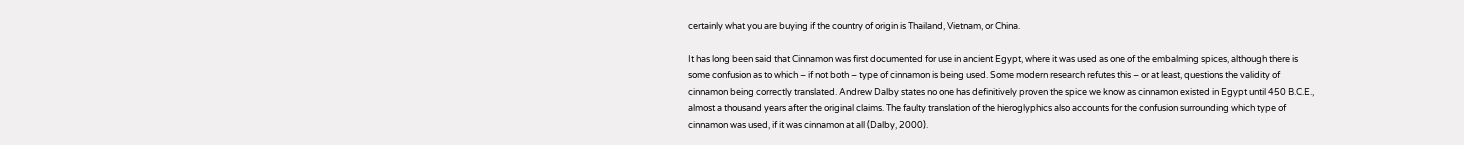certainly what you are buying if the country of origin is Thailand, Vietnam, or China.

It has long been said that Cinnamon was first documented for use in ancient Egypt, where it was used as one of the embalming spices, although there is some confusion as to which – if not both – type of cinnamon is being used. Some modern research refutes this – or at least, questions the validity of cinnamon being correctly translated. Andrew Dalby states no one has definitively proven the spice we know as cinnamon existed in Egypt until 450 B.C.E., almost a thousand years after the original claims. The faulty translation of the hieroglyphics also accounts for the confusion surrounding which type of cinnamon was used, if it was cinnamon at all (Dalby, 2000).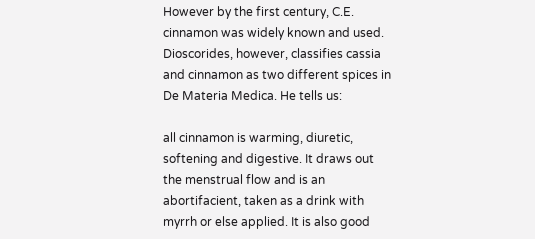However by the first century, C.E. cinnamon was widely known and used. Dioscorides, however, classifies cassia and cinnamon as two different spices in De Materia Medica. He tells us:

all cinnamon is warming, diuretic, softening and digestive. It draws out the menstrual flow and is an abortifacient, taken as a drink with myrrh or else applied. It is also good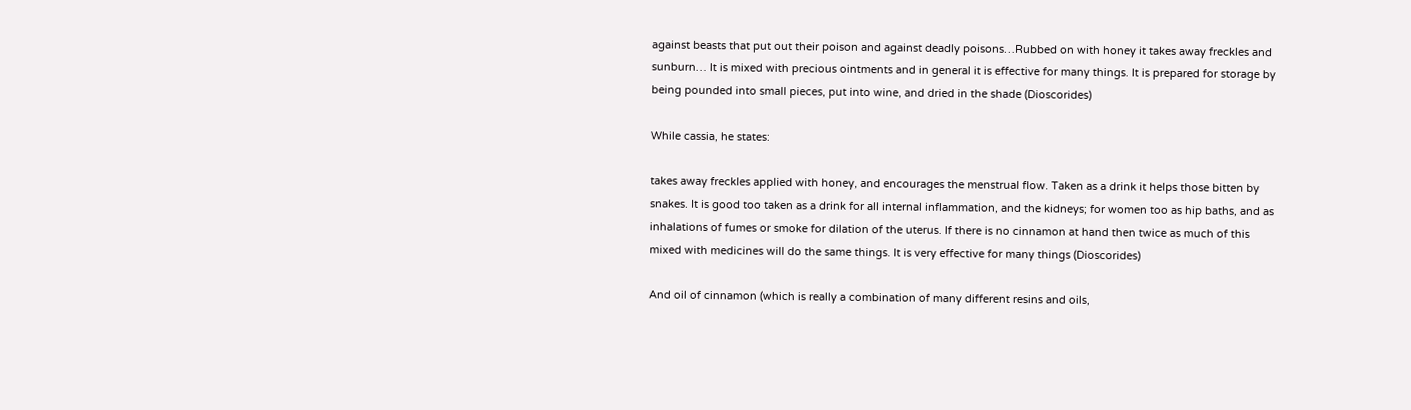against beasts that put out their poison and against deadly poisons…Rubbed on with honey it takes away freckles and sunburn… It is mixed with precious ointments and in general it is effective for many things. It is prepared for storage by being pounded into small pieces, put into wine, and dried in the shade (Dioscorides)

While cassia, he states:

takes away freckles applied with honey, and encourages the menstrual flow. Taken as a drink it helps those bitten by snakes. It is good too taken as a drink for all internal inflammation, and the kidneys; for women too as hip baths, and as inhalations of fumes or smoke for dilation of the uterus. If there is no cinnamon at hand then twice as much of this mixed with medicines will do the same things. It is very effective for many things (Dioscorides)

And oil of cinnamon (which is really a combination of many different resins and oils,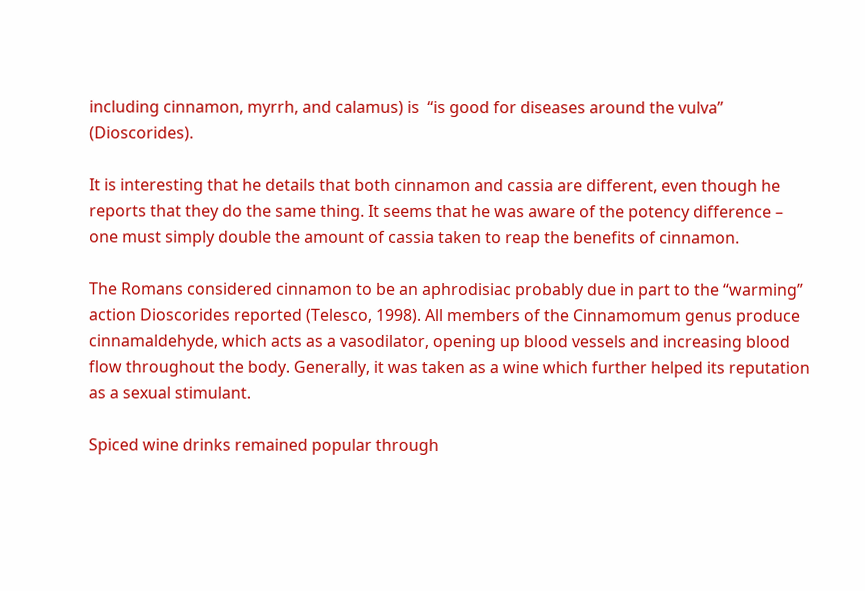including cinnamon, myrrh, and calamus) is  “is good for diseases around the vulva” (Dioscorides).

It is interesting that he details that both cinnamon and cassia are different, even though he reports that they do the same thing. It seems that he was aware of the potency difference – one must simply double the amount of cassia taken to reap the benefits of cinnamon.

The Romans considered cinnamon to be an aphrodisiac probably due in part to the “warming” action Dioscorides reported (Telesco, 1998). All members of the Cinnamomum genus produce cinnamaldehyde, which acts as a vasodilator, opening up blood vessels and increasing blood flow throughout the body. Generally, it was taken as a wine which further helped its reputation as a sexual stimulant.

Spiced wine drinks remained popular through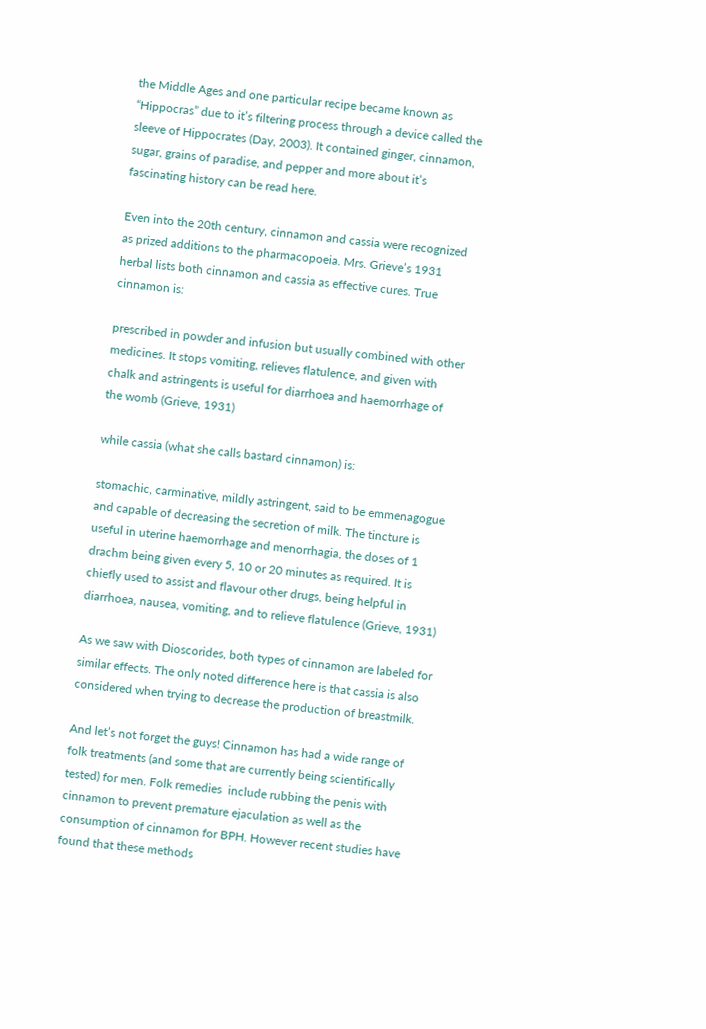the Middle Ages and one particular recipe became known as “Hippocras” due to it’s filtering process through a device called the sleeve of Hippocrates (Day, 2003). It contained ginger, cinnamon, sugar, grains of paradise, and pepper and more about it’s fascinating history can be read here.

Even into the 20th century, cinnamon and cassia were recognized as prized additions to the pharmacopoeia. Mrs. Grieve’s 1931 herbal lists both cinnamon and cassia as effective cures. True cinnamon is:

prescribed in powder and infusion but usually combined with other medicines. It stops vomiting, relieves flatulence, and given with chalk and astringents is useful for diarrhoea and haemorrhage of the womb (Grieve, 1931)

while cassia (what she calls bastard cinnamon) is:

stomachic, carminative, mildly astringent, said to be emmenagogue and capable of decreasing the secretion of milk. The tincture is useful in uterine haemorrhage and menorrhagia, the doses of 1 drachm being given every 5, 10 or 20 minutes as required. It is chiefly used to assist and flavour other drugs, being helpful in diarrhoea, nausea, vomiting, and to relieve flatulence (Grieve, 1931)

As we saw with Dioscorides, both types of cinnamon are labeled for similar effects. The only noted difference here is that cassia is also considered when trying to decrease the production of breastmilk.

And let’s not forget the guys! Cinnamon has had a wide range of folk treatments (and some that are currently being scientifically tested) for men. Folk remedies  include rubbing the penis with cinnamon to prevent premature ejaculation as well as the consumption of cinnamon for BPH. However recent studies have found that these methods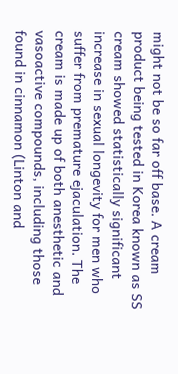might not be so far off base. A cream product being tested in Korea known as SS cream showed statistically significant increase in sexual longevity for men who suffer from premature ejaculation. The cream is made up of both anesthetic and vasoactive compounds, including those found in cinnamon (Linton and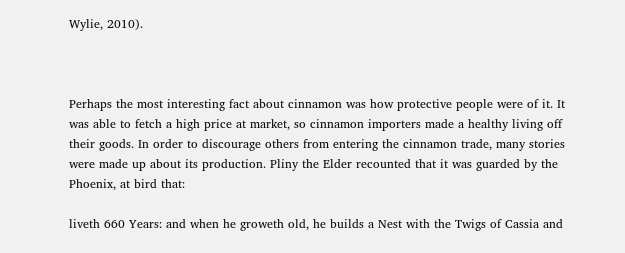Wylie, 2010).



Perhaps the most interesting fact about cinnamon was how protective people were of it. It was able to fetch a high price at market, so cinnamon importers made a healthy living off their goods. In order to discourage others from entering the cinnamon trade, many stories were made up about its production. Pliny the Elder recounted that it was guarded by the Phoenix, at bird that:

liveth 660 Years: and when he groweth old, he builds a Nest with the Twigs of Cassia and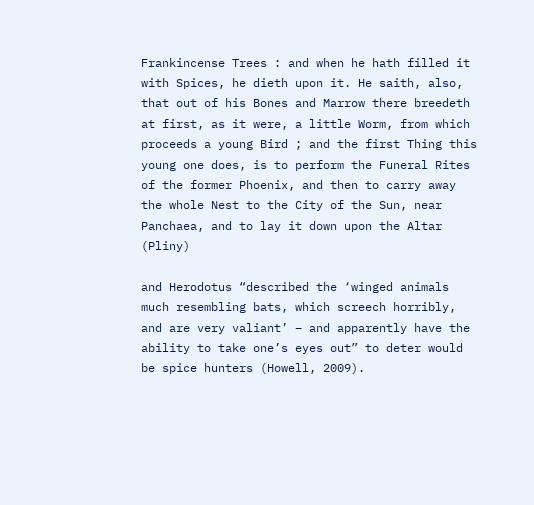Frankincense Trees : and when he hath filled it with Spices, he dieth upon it. He saith, also, that out of his Bones and Marrow there breedeth at first, as it were, a little Worm, from which proceeds a young Bird ; and the first Thing this young one does, is to perform the Funeral Rites of the former Phoenix, and then to carry away the whole Nest to the City of the Sun, near Panchaea, and to lay it down upon the Altar (Pliny)

and Herodotus “described the ‘winged animals much resembling bats, which screech horribly, and are very valiant’ – and apparently have the ability to take one’s eyes out” to deter would be spice hunters (Howell, 2009).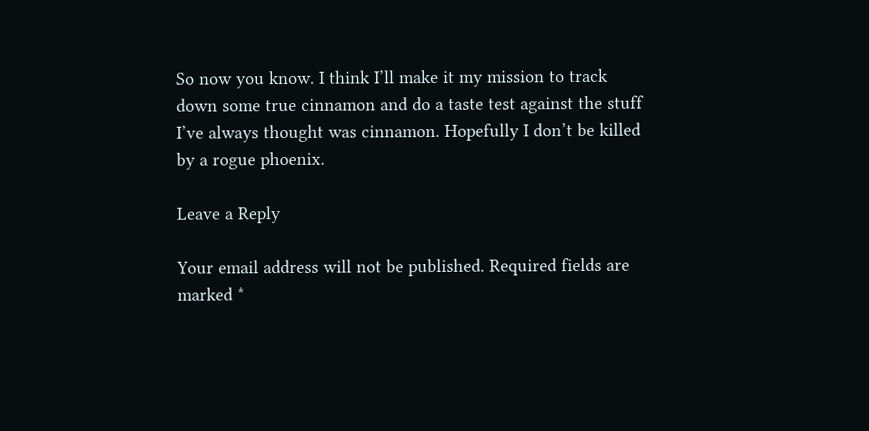So now you know. I think I’ll make it my mission to track down some true cinnamon and do a taste test against the stuff I’ve always thought was cinnamon. Hopefully I don’t be killed by a rogue phoenix.

Leave a Reply

Your email address will not be published. Required fields are marked *